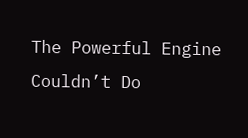The Powerful Engine Couldn’t Do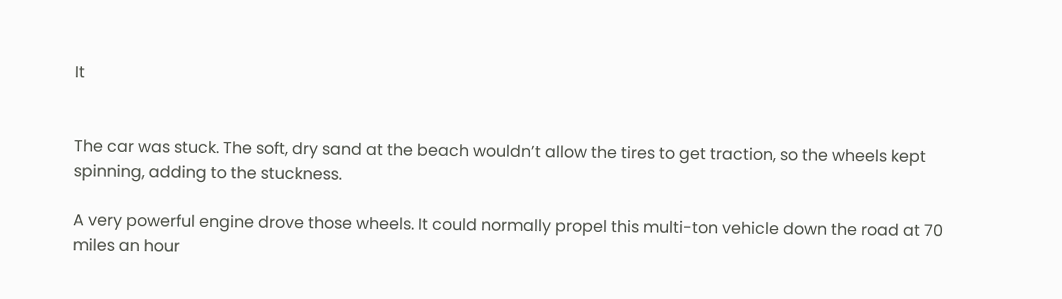It


The car was stuck. The soft, dry sand at the beach wouldn’t allow the tires to get traction, so the wheels kept spinning, adding to the stuckness.

A very powerful engine drove those wheels. It could normally propel this multi-ton vehicle down the road at 70 miles an hour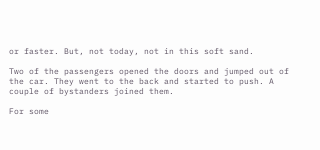or faster. But, not today, not in this soft sand.

Two of the passengers opened the doors and jumped out of the car. They went to the back and started to push. A couple of bystanders joined them.

For some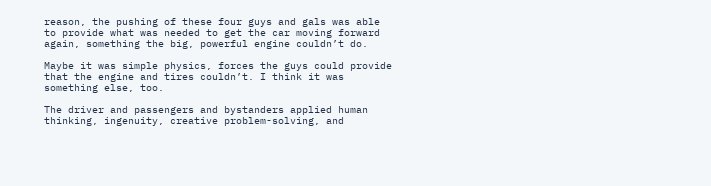reason, the pushing of these four guys and gals was able to provide what was needed to get the car moving forward again, something the big, powerful engine couldn’t do.

Maybe it was simple physics, forces the guys could provide that the engine and tires couldn’t. I think it was something else, too.

The driver and passengers and bystanders applied human thinking, ingenuity, creative problem-solving, and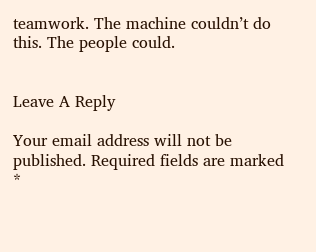teamwork. The machine couldn’t do this. The people could.


Leave A Reply

Your email address will not be published. Required fields are marked *